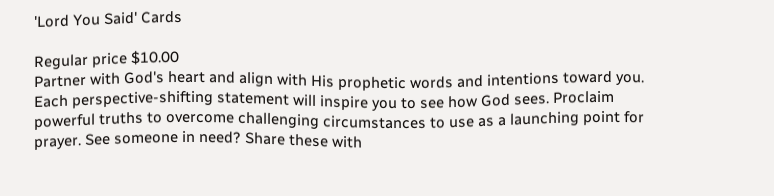'Lord You Said' Cards

Regular price $10.00
Partner with God's heart and align with His prophetic words and intentions toward you. Each perspective-shifting statement will inspire you to see how God sees. Proclaim powerful truths to overcome challenging circumstances to use as a launching point for prayer. See someone in need? Share these with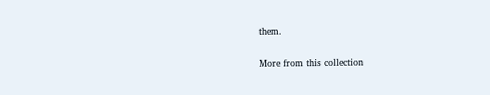them.

More from this collection